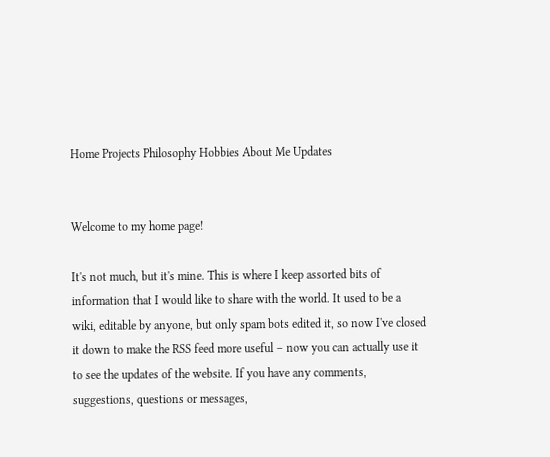Home Projects Philosophy Hobbies About Me Updates


Welcome to my home page!

It's not much, but it's mine. This is where I keep assorted bits of information that I would like to share with the world. It used to be a wiki, editable by anyone, but only spam bots edited it, so now I've closed it down to make the RSS feed more useful – now you can actually use it to see the updates of the website. If you have any comments, suggestions, questions or messages,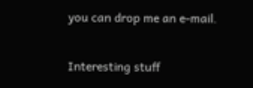you can drop me an e-mail.

Interesting stuff